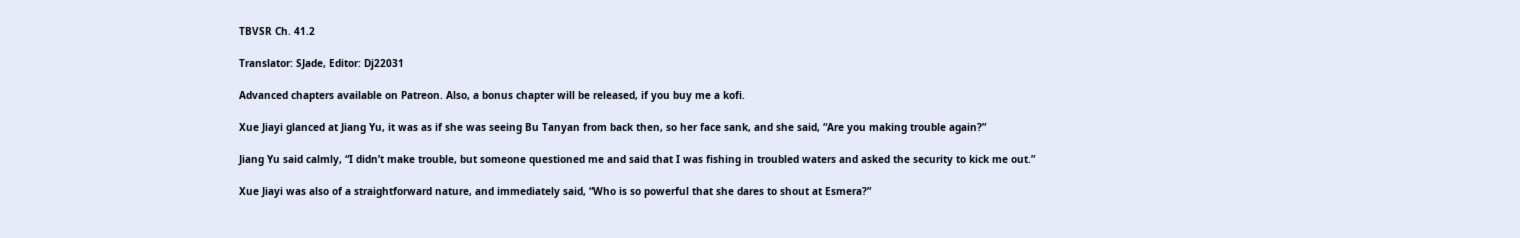TBVSR Ch. 41.2

Translator: SJade, Editor: Dj22031

Advanced chapters available on Patreon. Also, a bonus chapter will be released, if you buy me a kofi.

Xue Jiayi glanced at Jiang Yu, it was as if she was seeing Bu Tanyan from back then, so her face sank, and she said, “Are you making trouble again?”

Jiang Yu said calmly, “I didn’t make trouble, but someone questioned me and said that I was fishing in troubled waters and asked the security to kick me out.”

Xue Jiayi was also of a straightforward nature, and immediately said, “Who is so powerful that she dares to shout at Esmera?”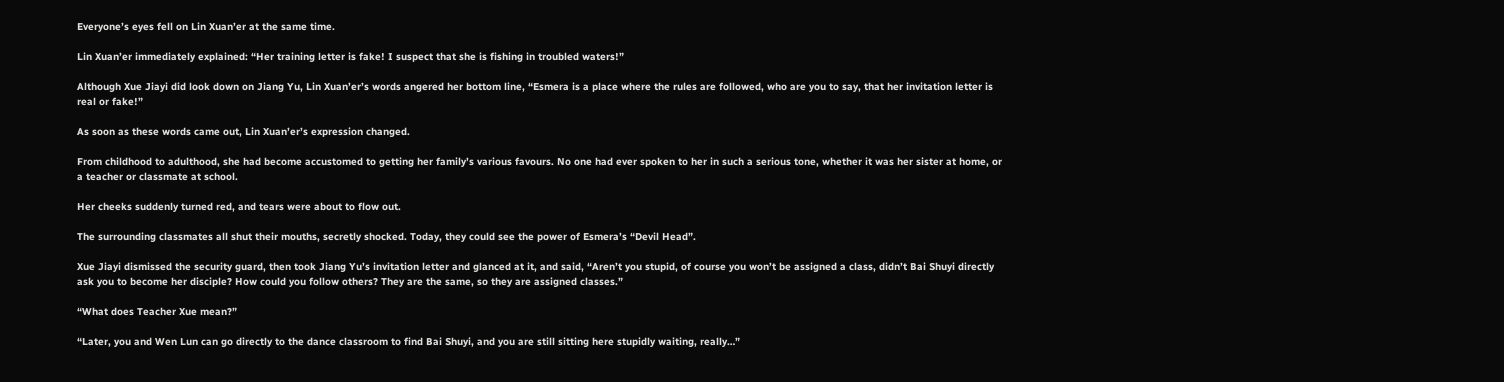Everyone’s eyes fell on Lin Xuan’er at the same time.

Lin Xuan’er immediately explained: “Her training letter is fake! I suspect that she is fishing in troubled waters!”

Although Xue Jiayi did look down on Jiang Yu, Lin Xuan’er’s words angered her bottom line, “Esmera is a place where the rules are followed, who are you to say, that her invitation letter is real or fake!”

As soon as these words came out, Lin Xuan’er’s expression changed.

From childhood to adulthood, she had become accustomed to getting her family’s various favours. No one had ever spoken to her in such a serious tone, whether it was her sister at home, or a teacher or classmate at school.

Her cheeks suddenly turned red, and tears were about to flow out.

The surrounding classmates all shut their mouths, secretly shocked. Today, they could see the power of Esmera’s “Devil Head”.

Xue Jiayi dismissed the security guard, then took Jiang Yu’s invitation letter and glanced at it, and said, “Aren’t you stupid, of course you won’t be assigned a class, didn’t Bai Shuyi directly ask you to become her disciple? How could you follow others? They are the same, so they are assigned classes.”

“What does Teacher Xue mean?”

“Later, you and Wen Lun can go directly to the dance classroom to find Bai Shuyi, and you are still sitting here stupidly waiting, really…”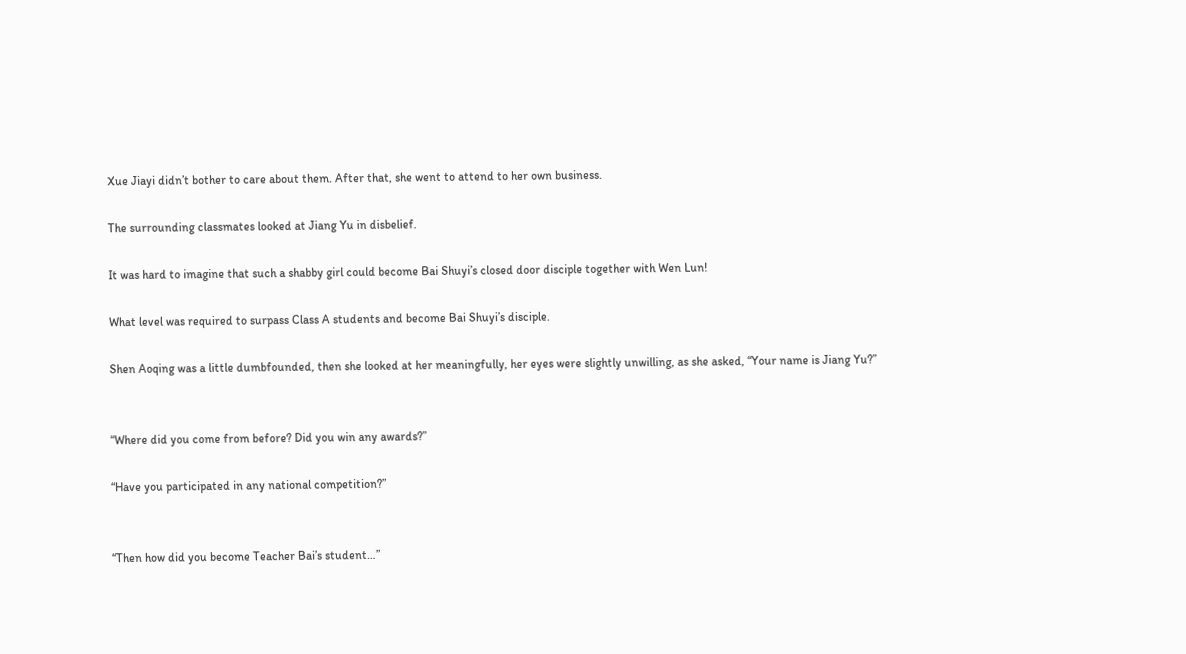Xue Jiayi didn’t bother to care about them. After that, she went to attend to her own business.

The surrounding classmates looked at Jiang Yu in disbelief.

It was hard to imagine that such a shabby girl could become Bai Shuyi’s closed door disciple together with Wen Lun!

What level was required to surpass Class A students and become Bai Shuyi’s disciple.

Shen Aoqing was a little dumbfounded, then she looked at her meaningfully, her eyes were slightly unwilling, as she asked, “Your name is Jiang Yu?”


“Where did you come from before? Did you win any awards?”

“Have you participated in any national competition?”


“Then how did you become Teacher Bai’s student…”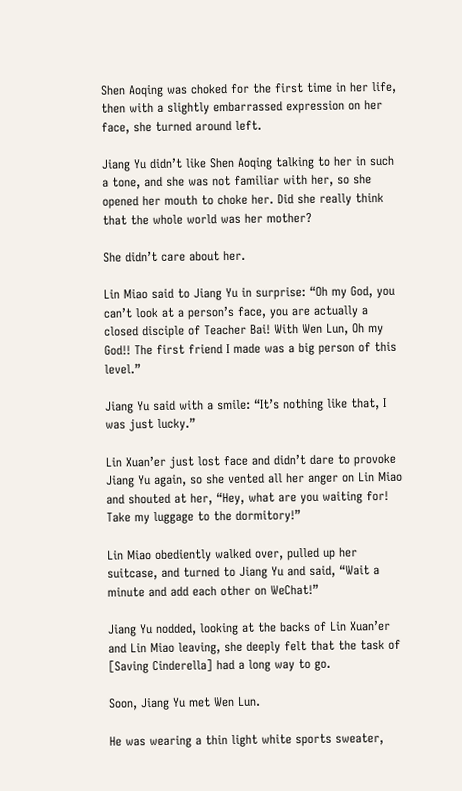Shen Aoqing was choked for the first time in her life, then with a slightly embarrassed expression on her face, she turned around left.

Jiang Yu didn’t like Shen Aoqing talking to her in such a tone, and she was not familiar with her, so she opened her mouth to choke her. Did she really think that the whole world was her mother?

She didn’t care about her.

Lin Miao said to Jiang Yu in surprise: “Oh my God, you can’t look at a person’s face, you are actually a closed disciple of Teacher Bai! With Wen Lun, Oh my God!! The first friend I made was a big person of this level.”

Jiang Yu said with a smile: “It’s nothing like that, I was just lucky.”

Lin Xuan’er just lost face and didn’t dare to provoke Jiang Yu again, so she vented all her anger on Lin Miao and shouted at her, “Hey, what are you waiting for! Take my luggage to the dormitory!”

Lin Miao obediently walked over, pulled up her suitcase, and turned to Jiang Yu and said, “Wait a minute and add each other on WeChat!”

Jiang Yu nodded, looking at the backs of Lin Xuan’er and Lin Miao leaving, she deeply felt that the task of [Saving Cinderella] had a long way to go.

Soon, Jiang Yu met Wen Lun.

He was wearing a thin light white sports sweater,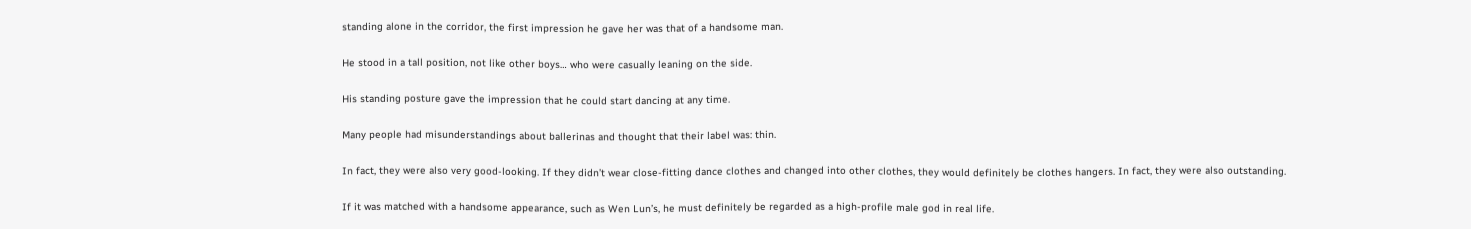standing alone in the corridor, the first impression he gave her was that of a handsome man.

He stood in a tall position, not like other boys… who were casually leaning on the side.

His standing posture gave the impression that he could start dancing at any time.

Many people had misunderstandings about ballerinas and thought that their label was: thin.

In fact, they were also very good-looking. If they didn’t wear close-fitting dance clothes and changed into other clothes, they would definitely be clothes hangers. In fact, they were also outstanding.

If it was matched with a handsome appearance, such as Wen Lun’s, he must definitely be regarded as a high-profile male god in real life.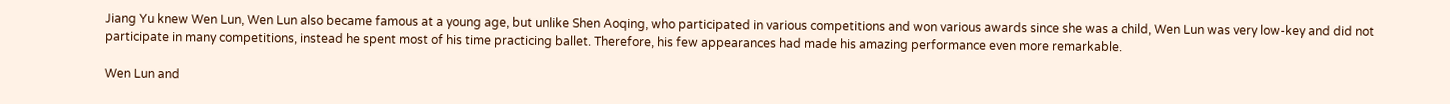Jiang Yu knew Wen Lun, Wen Lun also became famous at a young age, but unlike Shen Aoqing, who participated in various competitions and won various awards since she was a child, Wen Lun was very low-key and did not participate in many competitions, instead he spent most of his time practicing ballet. Therefore, his few appearances had made his amazing performance even more remarkable.

Wen Lun and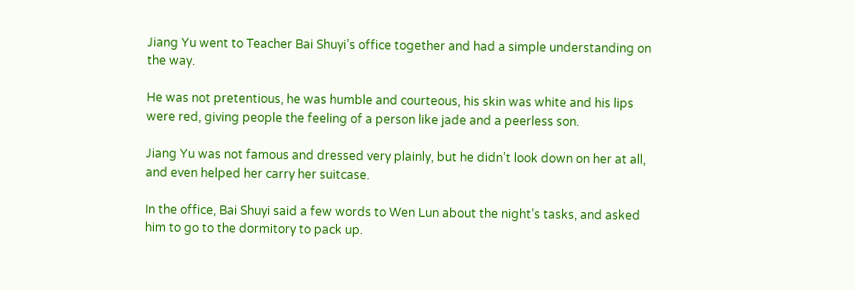Jiang Yu went to Teacher Bai Shuyi’s office together and had a simple understanding on the way.

He was not pretentious, he was humble and courteous, his skin was white and his lips were red, giving people the feeling of a person like jade and a peerless son.

Jiang Yu was not famous and dressed very plainly, but he didn’t look down on her at all, and even helped her carry her suitcase.

In the office, Bai Shuyi said a few words to Wen Lun about the night’s tasks, and asked him to go to the dormitory to pack up.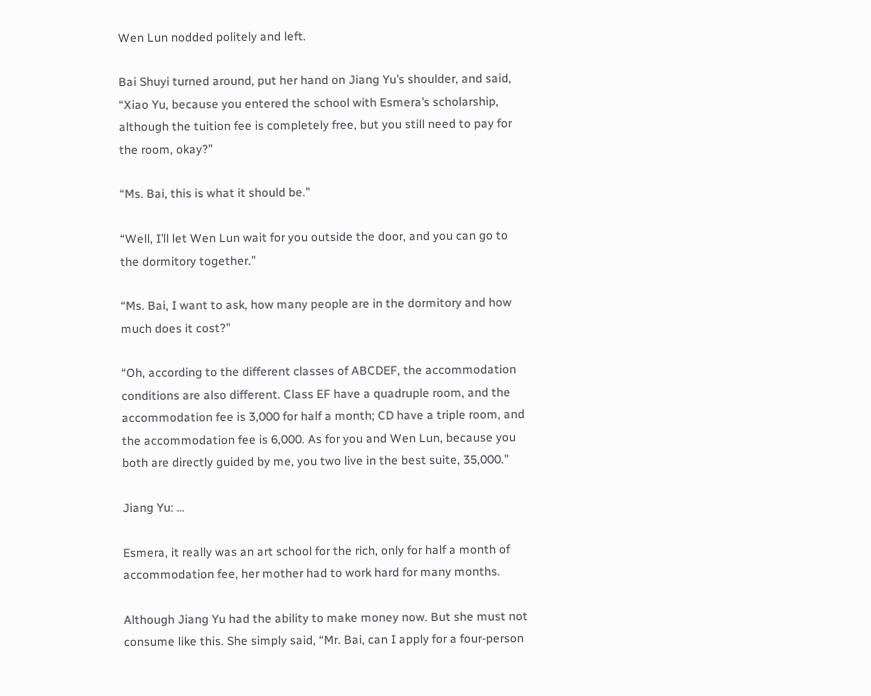Wen Lun nodded politely and left.

Bai Shuyi turned around, put her hand on Jiang Yu’s shoulder, and said, “Xiao Yu, because you entered the school with Esmera’s scholarship, although the tuition fee is completely free, but you still need to pay for the room, okay?”

“Ms. Bai, this is what it should be.”

“Well, I’ll let Wen Lun wait for you outside the door, and you can go to the dormitory together.”

“Ms. Bai, I want to ask, how many people are in the dormitory and how much does it cost?”

“Oh, according to the different classes of ABCDEF, the accommodation conditions are also different. Class EF have a quadruple room, and the accommodation fee is 3,000 for half a month; CD have a triple room, and the accommodation fee is 6,000. As for you and Wen Lun, because you both are directly guided by me, you two live in the best suite, 35,000.”

Jiang Yu: …

Esmera, it really was an art school for the rich, only for half a month of accommodation fee, her mother had to work hard for many months.

Although Jiang Yu had the ability to make money now. But she must not consume like this. She simply said, “Mr. Bai, can I apply for a four-person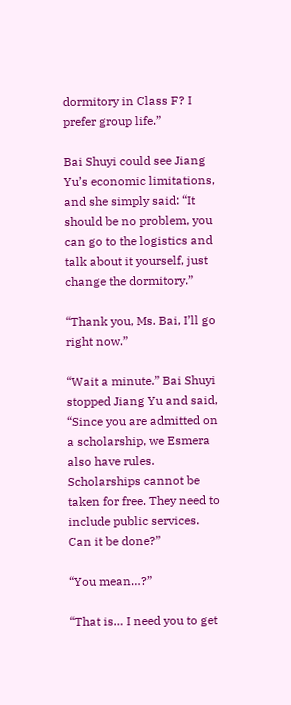dormitory in Class F? I prefer group life.”

Bai Shuyi could see Jiang Yu’s economic limitations, and she simply said: “It should be no problem, you can go to the logistics and talk about it yourself, just change the dormitory.”

“Thank you, Ms. Bai, I’ll go right now.”

“Wait a minute.” Bai Shuyi stopped Jiang Yu and said, “Since you are admitted on a scholarship, we Esmera also have rules. Scholarships cannot be taken for free. They need to include public services. Can it be done?”

“You mean…?”

“That is… I need you to get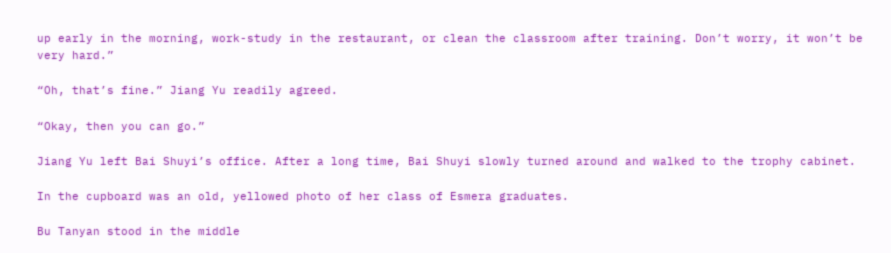up early in the morning, work-study in the restaurant, or clean the classroom after training. Don’t worry, it won’t be very hard.”

“Oh, that’s fine.” Jiang Yu readily agreed.

“Okay, then you can go.”

Jiang Yu left Bai Shuyi’s office. After a long time, Bai Shuyi slowly turned around and walked to the trophy cabinet.

In the cupboard was an old, yellowed photo of her class of Esmera graduates.

Bu Tanyan stood in the middle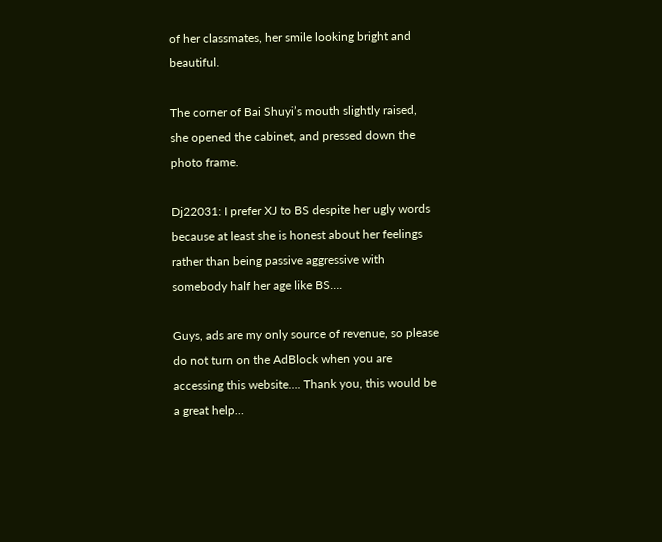of her classmates, her smile looking bright and beautiful.

The corner of Bai Shuyi’s mouth slightly raised, she opened the cabinet, and pressed down the photo frame.

Dj22031: I prefer XJ to BS despite her ugly words because at least she is honest about her feelings rather than being passive aggressive with somebody half her age like BS….

Guys, ads are my only source of revenue, so please do not turn on the AdBlock when you are accessing this website…. Thank you, this would be a great help…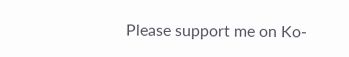Please support me on Ko-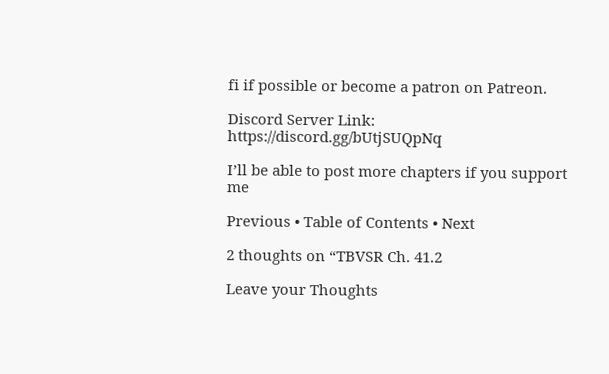fi if possible or become a patron on Patreon.

Discord Server Link: https://discord.gg/bUtjSUQpNq

I’ll be able to post more chapters if you support me

Previous • Table of Contents • Next

2 thoughts on “TBVSR Ch. 41.2

Leave your Thoughts